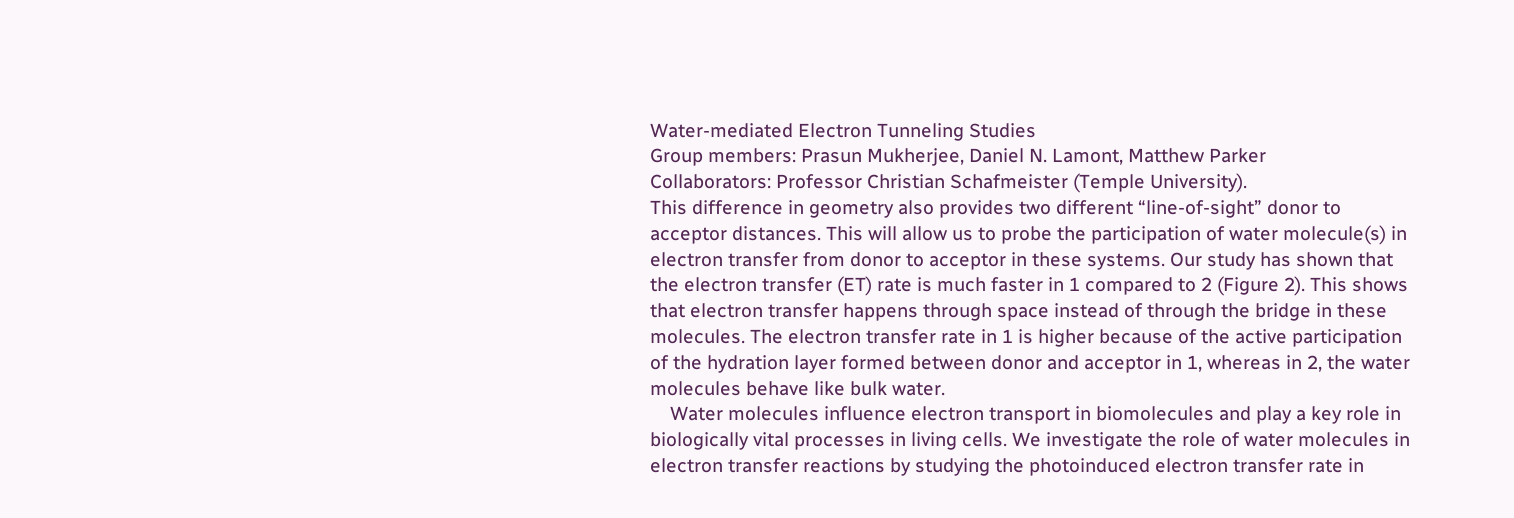Water-mediated Electron Tunneling Studies
Group members: Prasun Mukherjee, Daniel N. Lamont, Matthew Parker
Collaborators: Professor Christian Schafmeister (Temple University).
This difference in geometry also provides two different “line-of-sight” donor to acceptor distances. This will allow us to probe the participation of water molecule(s) in electron transfer from donor to acceptor in these systems. Our study has shown that the electron transfer (ET) rate is much faster in 1 compared to 2 (Figure 2). This shows that electron transfer happens through space instead of through the bridge in these molecules. The electron transfer rate in 1 is higher because of the active participation of the hydration layer formed between donor and acceptor in 1, whereas in 2, the water molecules behave like bulk water.
    Water molecules influence electron transport in biomolecules and play a key role in biologically vital processes in living cells. We investigate the role of water molecules in electron transfer reactions by studying the photoinduced electron transfer rate in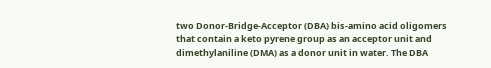two Donor-Bridge-Acceptor (DBA) bis-amino acid oligomers that contain a keto pyrene group as an acceptor unit and dimethylaniline (DMA) as a donor unit in water. The DBA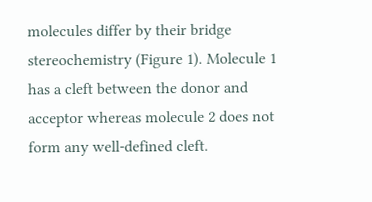molecules differ by their bridge stereochemistry (Figure 1). Molecule 1 has a cleft between the donor and acceptor whereas molecule 2 does not form any well-defined cleft.